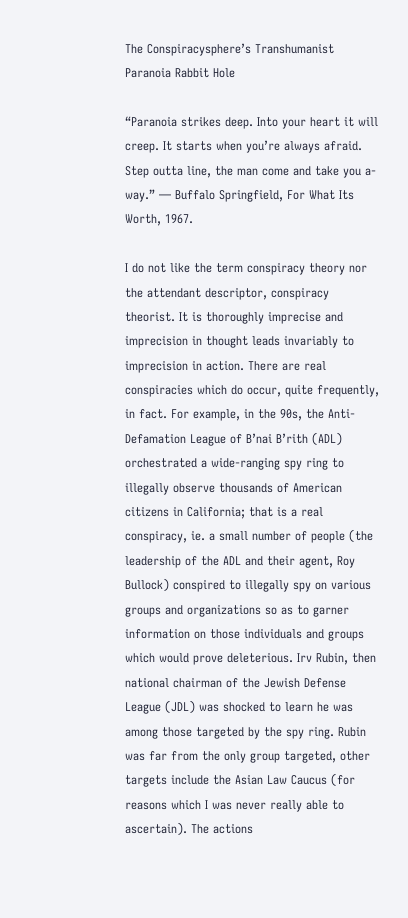The Conspiracysphere’s Transhumanist Paranoia Rabbit Hole

“Paranoia strikes deep. Into your heart it will creep. It starts when you’re always afraid. Step outta line, the man come and take you a-way.” — Buffalo Springfield, For What Its Worth, 1967.

I do not like the term conspiracy theory nor the attendant descriptor, conspiracy theorist. It is thoroughly imprecise and imprecision in thought leads invariably to imprecision in action. There are real conspiracies which do occur, quite frequently, in fact. For example, in the 90s, the Anti-Defamation League of B’nai B’rith (ADL) orchestrated a wide-ranging spy ring to illegally observe thousands of American citizens in California; that is a real conspiracy, ie. a small number of people (the leadership of the ADL and their agent, Roy Bullock) conspired to illegally spy on various groups and organizations so as to garner information on those individuals and groups which would prove deleterious. Irv Rubin, then national chairman of the Jewish Defense League (JDL) was shocked to learn he was among those targeted by the spy ring. Rubin was far from the only group targeted, other targets include the Asian Law Caucus (for reasons which I was never really able to ascertain). The actions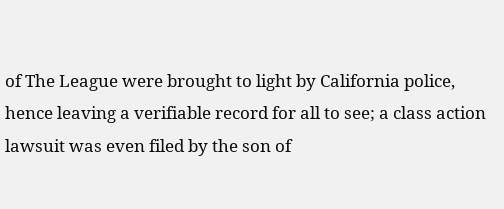of The League were brought to light by California police, hence leaving a verifiable record for all to see; a class action lawsuit was even filed by the son of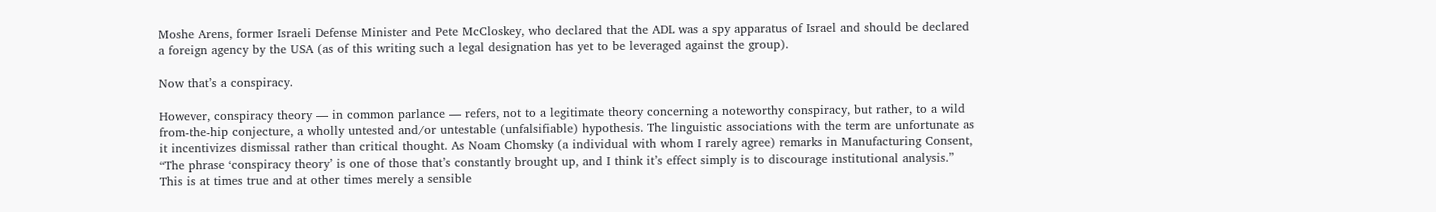Moshe Arens, former Israeli Defense Minister and Pete McCloskey, who declared that the ADL was a spy apparatus of Israel and should be declared a foreign agency by the USA (as of this writing such a legal designation has yet to be leveraged against the group).

Now that’s a conspiracy.

However, conspiracy theory — in common parlance — refers, not to a legitimate theory concerning a noteworthy conspiracy, but rather, to a wild from-the-hip conjecture, a wholly untested and/or untestable (unfalsifiable) hypothesis. The linguistic associations with the term are unfortunate as it incentivizes dismissal rather than critical thought. As Noam Chomsky (a individual with whom I rarely agree) remarks in Manufacturing Consent, “The phrase ‘conspiracy theory’ is one of those that’s constantly brought up, and I think it’s effect simply is to discourage institutional analysis.” This is at times true and at other times merely a sensible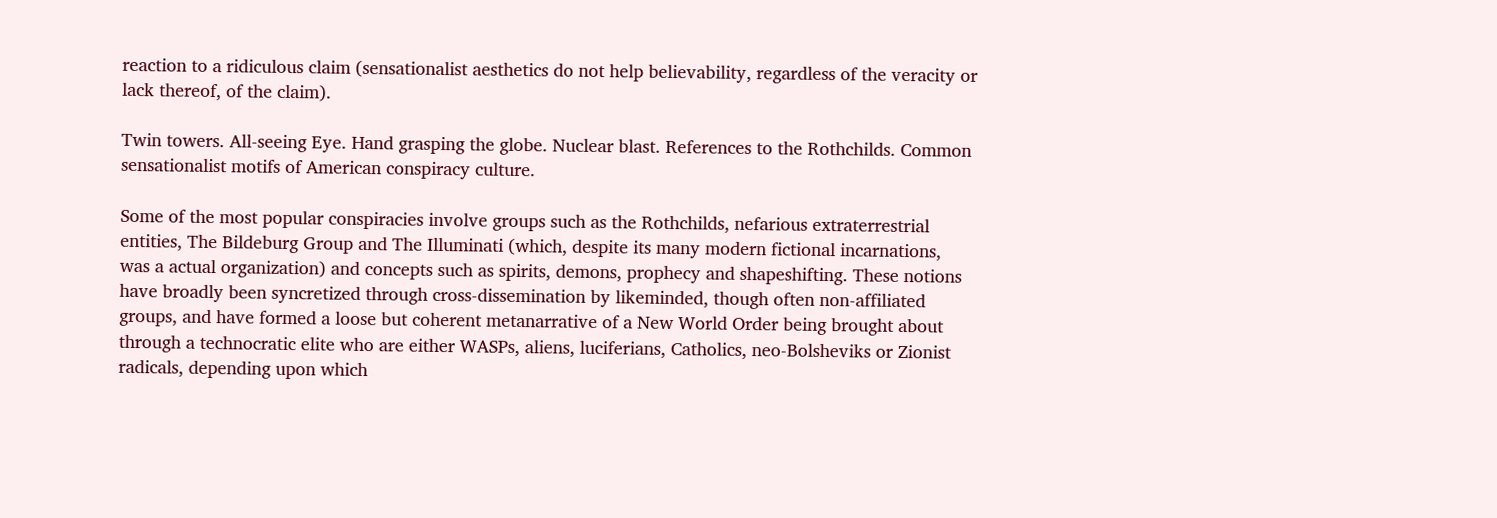reaction to a ridiculous claim (sensationalist aesthetics do not help believability, regardless of the veracity or lack thereof, of the claim).

Twin towers. All-seeing Eye. Hand grasping the globe. Nuclear blast. References to the Rothchilds. Common sensationalist motifs of American conspiracy culture.

Some of the most popular conspiracies involve groups such as the Rothchilds, nefarious extraterrestrial entities, The Bildeburg Group and The Illuminati (which, despite its many modern fictional incarnations, was a actual organization) and concepts such as spirits, demons, prophecy and shapeshifting. These notions have broadly been syncretized through cross-dissemination by likeminded, though often non-affiliated groups, and have formed a loose but coherent metanarrative of a New World Order being brought about through a technocratic elite who are either WASPs, aliens, luciferians, Catholics, neo-Bolsheviks or Zionist radicals, depending upon which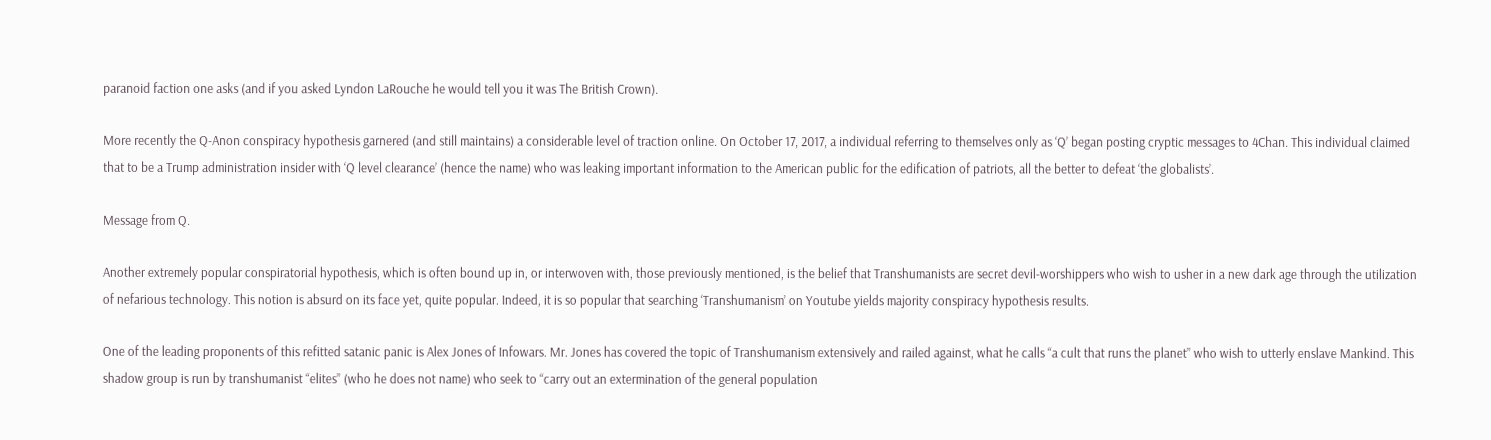paranoid faction one asks (and if you asked Lyndon LaRouche he would tell you it was The British Crown).

More recently the Q-Anon conspiracy hypothesis garnered (and still maintains) a considerable level of traction online. On October 17, 2017, a individual referring to themselves only as ‘Q’ began posting cryptic messages to 4Chan. This individual claimed that to be a Trump administration insider with ‘Q level clearance’ (hence the name) who was leaking important information to the American public for the edification of patriots, all the better to defeat ‘the globalists’.

Message from Q.

Another extremely popular conspiratorial hypothesis, which is often bound up in, or interwoven with, those previously mentioned, is the belief that Transhumanists are secret devil-worshippers who wish to usher in a new dark age through the utilization of nefarious technology. This notion is absurd on its face yet, quite popular. Indeed, it is so popular that searching ‘Transhumanism’ on Youtube yields majority conspiracy hypothesis results.

One of the leading proponents of this refitted satanic panic is Alex Jones of Infowars. Mr. Jones has covered the topic of Transhumanism extensively and railed against, what he calls “a cult that runs the planet” who wish to utterly enslave Mankind. This shadow group is run by transhumanist “elites” (who he does not name) who seek to “carry out an extermination of the general population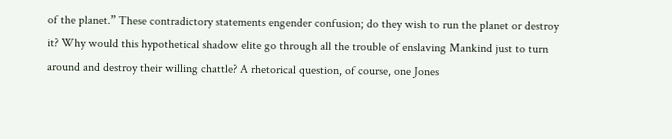of the planet.” These contradictory statements engender confusion; do they wish to run the planet or destroy it? Why would this hypothetical shadow elite go through all the trouble of enslaving Mankind just to turn around and destroy their willing chattle? A rhetorical question, of course, one Jones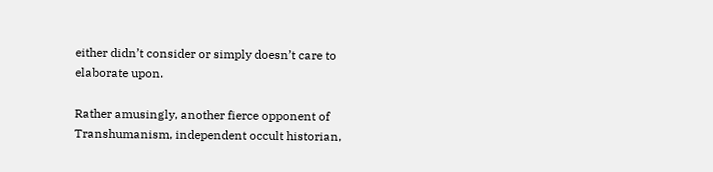either didn’t consider or simply doesn’t care to elaborate upon.

Rather amusingly, another fierce opponent of Transhumanism, independent occult historian,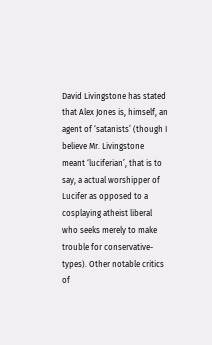David Livingstone has stated that Alex Jones is, himself, an agent of ‘satanists’ (though I believe Mr. Livingstone meant ‘luciferian’, that is to say, a actual worshipper of Lucifer as opposed to a cosplaying atheist liberal who seeks merely to make trouble for conservative-types). Other notable critics of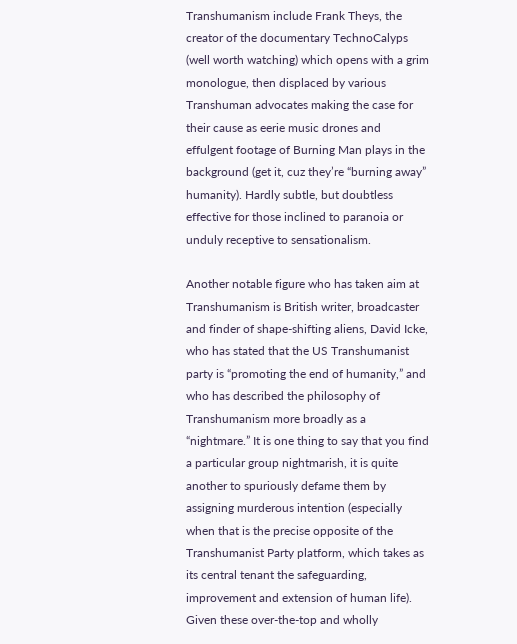Transhumanism include Frank Theys, the creator of the documentary TechnoCalyps (well worth watching) which opens with a grim monologue, then displaced by various Transhuman advocates making the case for their cause as eerie music drones and effulgent footage of Burning Man plays in the background (get it, cuz they’re “burning away” humanity). Hardly subtle, but doubtless effective for those inclined to paranoia or unduly receptive to sensationalism.

Another notable figure who has taken aim at Transhumanism is British writer, broadcaster and finder of shape-shifting aliens, David Icke, who has stated that the US Transhumanist party is “promoting the end of humanity,” and who has described the philosophy of Transhumanism more broadly as a “nightmare.” It is one thing to say that you find a particular group nightmarish, it is quite another to spuriously defame them by assigning murderous intention (especially when that is the precise opposite of the Transhumanist Party platform, which takes as its central tenant the safeguarding, improvement and extension of human life). Given these over-the-top and wholly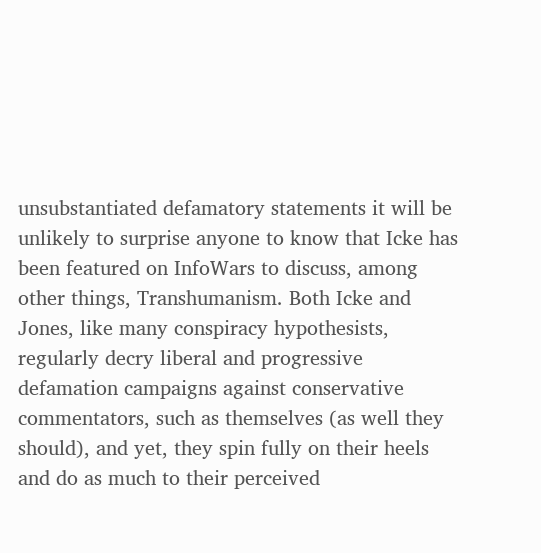unsubstantiated defamatory statements it will be unlikely to surprise anyone to know that Icke has been featured on InfoWars to discuss, among other things, Transhumanism. Both Icke and Jones, like many conspiracy hypothesists, regularly decry liberal and progressive defamation campaigns against conservative commentators, such as themselves (as well they should), and yet, they spin fully on their heels and do as much to their perceived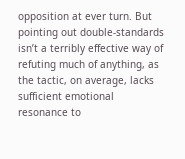opposition at ever turn. But pointing out double-standards isn’t a terribly effective way of refuting much of anything, as the tactic, on average, lacks sufficient emotional resonance to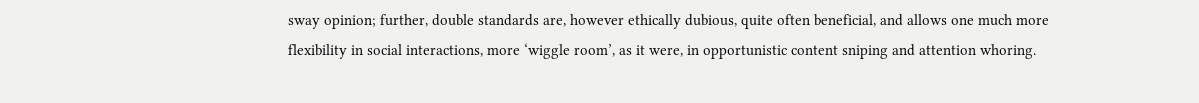sway opinion; further, double standards are, however ethically dubious, quite often beneficial, and allows one much more flexibility in social interactions, more ‘wiggle room’, as it were, in opportunistic content sniping and attention whoring.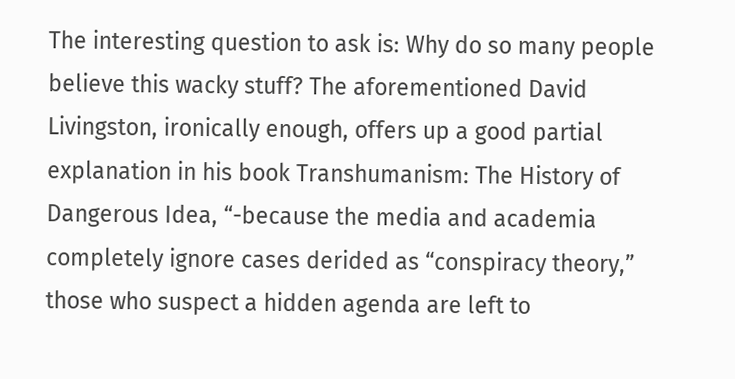The interesting question to ask is: Why do so many people believe this wacky stuff? The aforementioned David Livingston, ironically enough, offers up a good partial explanation in his book Transhumanism: The History of Dangerous Idea, “-because the media and academia completely ignore cases derided as “conspiracy theory,” those who suspect a hidden agenda are left to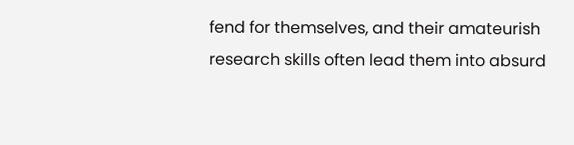fend for themselves, and their amateurish research skills often lead them into absurd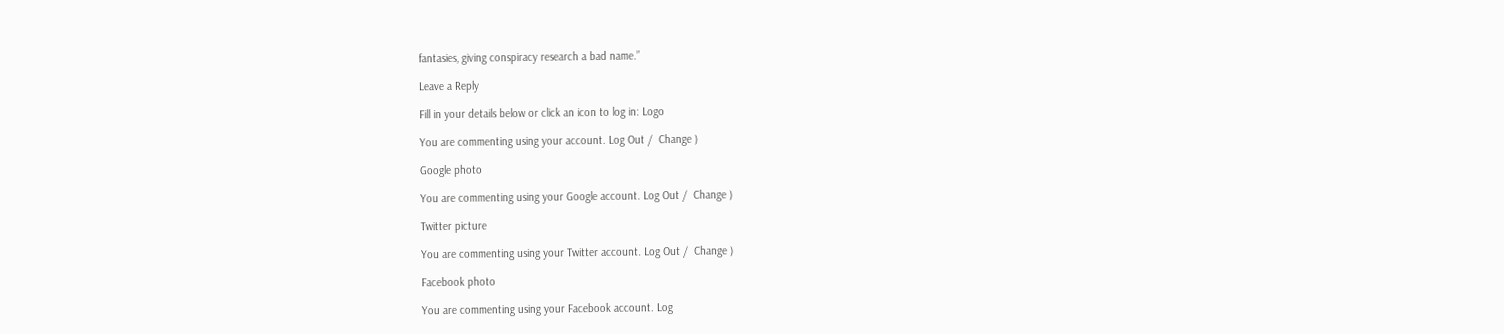fantasies, giving conspiracy research a bad name.”

Leave a Reply

Fill in your details below or click an icon to log in: Logo

You are commenting using your account. Log Out /  Change )

Google photo

You are commenting using your Google account. Log Out /  Change )

Twitter picture

You are commenting using your Twitter account. Log Out /  Change )

Facebook photo

You are commenting using your Facebook account. Log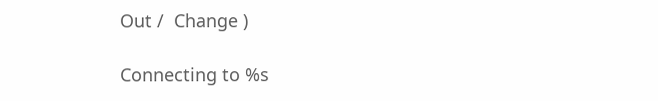Out /  Change )

Connecting to %s